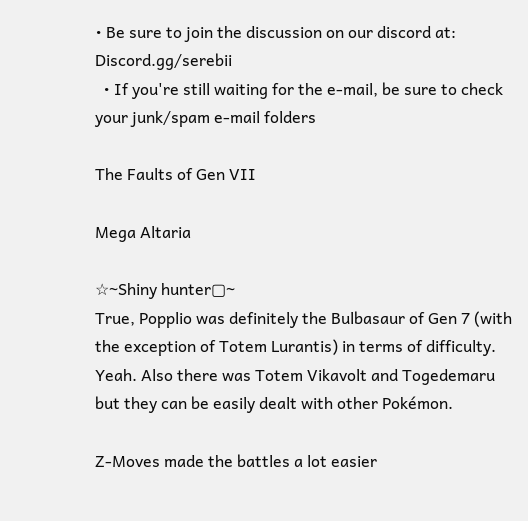• Be sure to join the discussion on our discord at: Discord.gg/serebii
  • If you're still waiting for the e-mail, be sure to check your junk/spam e-mail folders

The Faults of Gen VII

Mega Altaria

☆~Shiny hunter▢~
True, Popplio was definitely the Bulbasaur of Gen 7 (with the exception of Totem Lurantis) in terms of difficulty.
Yeah. Also there was Totem Vikavolt and Togedemaru but they can be easily dealt with other Pokémon.

Z-Moves made the battles a lot easier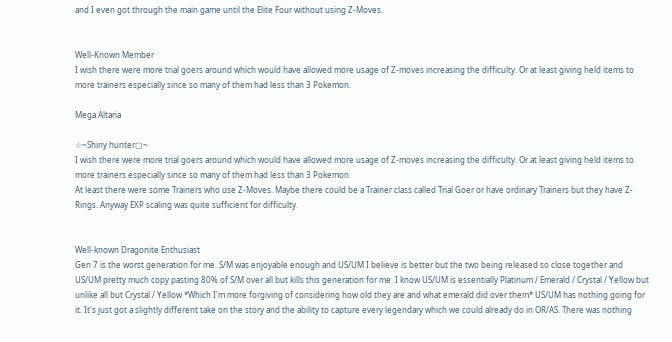and I even got through the main game until the Elite Four without using Z-Moves.


Well-Known Member
I wish there were more trial goers around which would have allowed more usage of Z-moves increasing the difficulty. Or at least giving held items to more trainers especially since so many of them had less than 3 Pokemon.

Mega Altaria

☆~Shiny hunter▢~
I wish there were more trial goers around which would have allowed more usage of Z-moves increasing the difficulty. Or at least giving held items to more trainers especially since so many of them had less than 3 Pokemon.
At least there were some Trainers who use Z-Moves. Maybe there could be a Trainer class called Trial Goer or have ordinary Trainers but they have Z-Rings. Anyway EXP scaling was quite sufficient for difficulty.


Well-known Dragonite Enthusiast
Gen 7 is the worst generation for me. S/M was enjoyable enough and US/UM I believe is better but the two being released so close together and US/UM pretty much copy pasting 80% of S/M over all but kills this generation for me. I know US/UM is essentially Platinum / Emerald / Crystal / Yellow but unlike all but Crystal / Yellow *Which I'm more forgiving of considering how old they are and what emerald did over them* US/UM has nothing going for it. It's just got a slightly different take on the story and the ability to capture every legendary which we could already do in OR/AS. There was nothing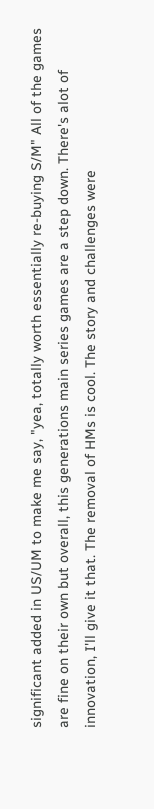significant added in US/UM to make me say, "yea, totally worth essentially re-buying S/M" All of the games are fine on their own but overall, this generations main series games are a step down. There's alot of innovation, I'll give it that. The removal of HMs is cool. The story and challenges were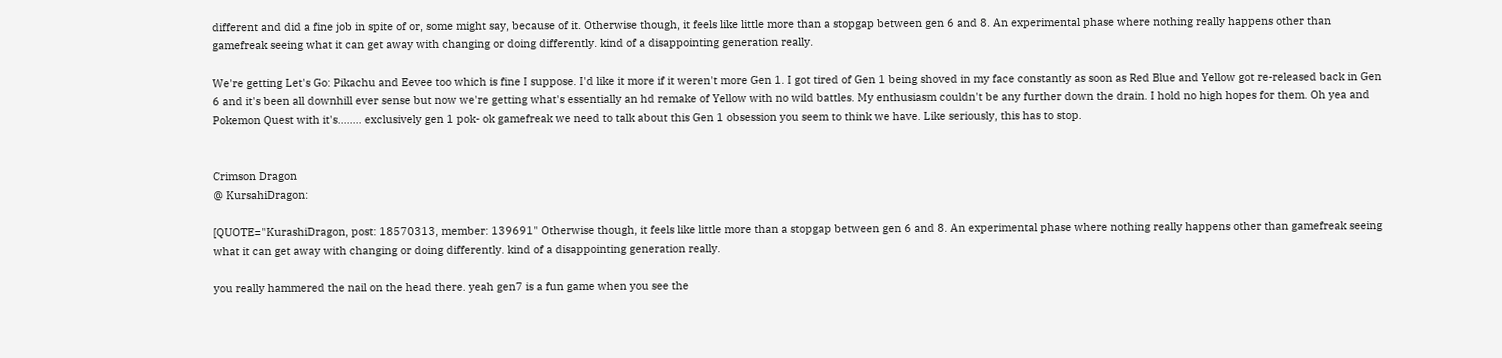different and did a fine job in spite of or, some might say, because of it. Otherwise though, it feels like little more than a stopgap between gen 6 and 8. An experimental phase where nothing really happens other than gamefreak seeing what it can get away with changing or doing differently. kind of a disappointing generation really.

We're getting Let's Go: Pikachu and Eevee too which is fine I suppose. I'd like it more if it weren't more Gen 1. I got tired of Gen 1 being shoved in my face constantly as soon as Red Blue and Yellow got re-released back in Gen 6 and it's been all downhill ever sense but now we're getting what's essentially an hd remake of Yellow with no wild battles. My enthusiasm couldn't be any further down the drain. I hold no high hopes for them. Oh yea and Pokemon Quest with it's........ exclusively gen 1 pok- ok gamefreak we need to talk about this Gen 1 obsession you seem to think we have. Like seriously, this has to stop.


Crimson Dragon
@ KursahiDragon:

[QUOTE="KurashiDragon, post: 18570313, member: 139691" Otherwise though, it feels like little more than a stopgap between gen 6 and 8. An experimental phase where nothing really happens other than gamefreak seeing what it can get away with changing or doing differently. kind of a disappointing generation really.

you really hammered the nail on the head there. yeah gen7 is a fun game when you see the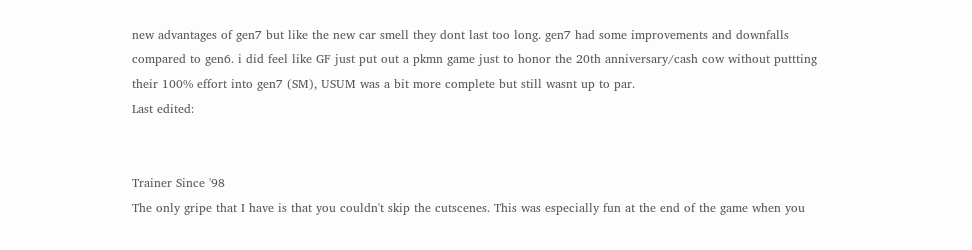new advantages of gen7 but like the new car smell they dont last too long. gen7 had some improvements and downfalls compared to gen6. i did feel like GF just put out a pkmn game just to honor the 20th anniversary/cash cow without puttting their 100% effort into gen7 (SM), USUM was a bit more complete but still wasnt up to par.
Last edited:


Trainer Since '98
The only gripe that I have is that you couldn't skip the cutscenes. This was especially fun at the end of the game when you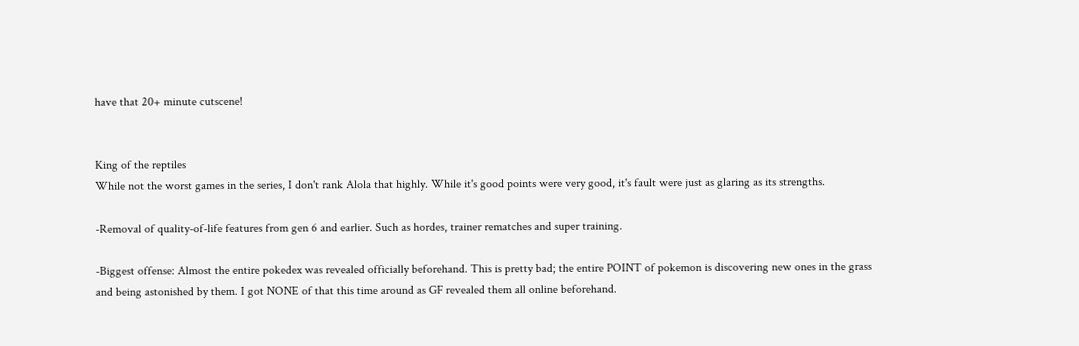have that 20+ minute cutscene!


King of the reptiles
While not the worst games in the series, I don't rank Alola that highly. While it's good points were very good, it's fault were just as glaring as its strengths.

-Removal of quality-of-life features from gen 6 and earlier. Such as hordes, trainer rematches and super training.

-Biggest offense: Almost the entire pokedex was revealed officially beforehand. This is pretty bad; the entire POINT of pokemon is discovering new ones in the grass and being astonished by them. I got NONE of that this time around as GF revealed them all online beforehand.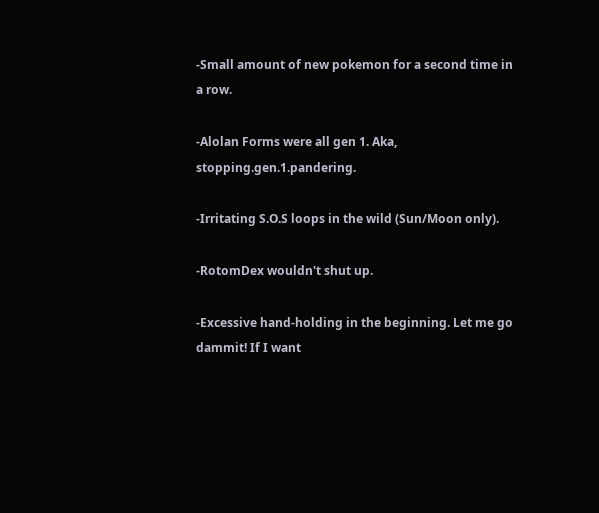-Small amount of new pokemon for a second time in a row.

-Alolan Forms were all gen 1. Aka, stopping.gen.1.pandering.

-Irritating S.O.S loops in the wild (Sun/Moon only).

-RotomDex wouldn't shut up.

-Excessive hand-holding in the beginning. Let me go dammit! If I want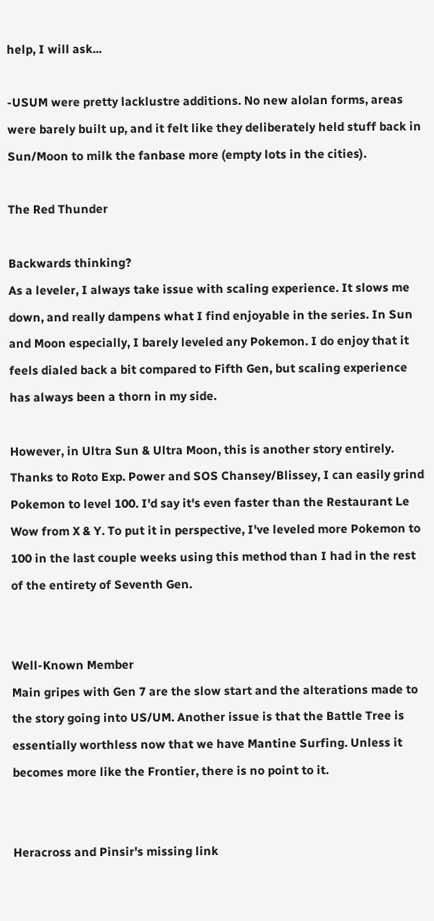help, I will ask...

-USUM were pretty lacklustre additions. No new alolan forms, areas were barely built up, and it felt like they deliberately held stuff back in Sun/Moon to milk the fanbase more (empty lots in the cities).

The Red Thunder

Backwards thinking?
As a leveler, I always take issue with scaling experience. It slows me down, and really dampens what I find enjoyable in the series. In Sun and Moon especially, I barely leveled any Pokemon. I do enjoy that it feels dialed back a bit compared to Fifth Gen, but scaling experience has always been a thorn in my side.

However, in Ultra Sun & Ultra Moon, this is another story entirely. Thanks to Roto Exp. Power and SOS Chansey/Blissey, I can easily grind Pokemon to level 100. I'd say it's even faster than the Restaurant Le Wow from X & Y. To put it in perspective, I've leveled more Pokemon to 100 in the last couple weeks using this method than I had in the rest of the entirety of Seventh Gen.


Well-Known Member
Main gripes with Gen 7 are the slow start and the alterations made to the story going into US/UM. Another issue is that the Battle Tree is essentially worthless now that we have Mantine Surfing. Unless it becomes more like the Frontier, there is no point to it.


Heracross and Pinsir's missing link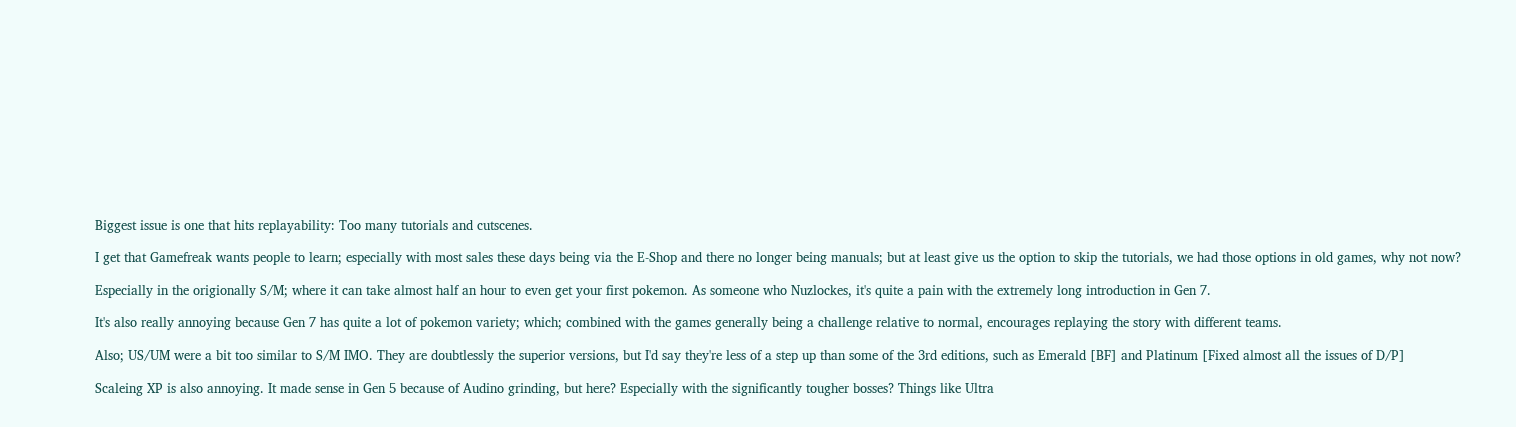Biggest issue is one that hits replayability: Too many tutorials and cutscenes.

I get that Gamefreak wants people to learn; especially with most sales these days being via the E-Shop and there no longer being manuals; but at least give us the option to skip the tutorials, we had those options in old games, why not now?

Especially in the origionally S/M; where it can take almost half an hour to even get your first pokemon. As someone who Nuzlockes, it's quite a pain with the extremely long introduction in Gen 7.

It's also really annoying because Gen 7 has quite a lot of pokemon variety; which; combined with the games generally being a challenge relative to normal, encourages replaying the story with different teams.

Also; US/UM were a bit too similar to S/M IMO. They are doubtlessly the superior versions, but I'd say they're less of a step up than some of the 3rd editions, such as Emerald [BF] and Platinum [Fixed almost all the issues of D/P]

Scaleing XP is also annoying. It made sense in Gen 5 because of Audino grinding, but here? Especially with the significantly tougher bosses? Things like Ultra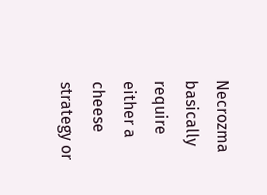Necrozma basically require either a cheese strategy or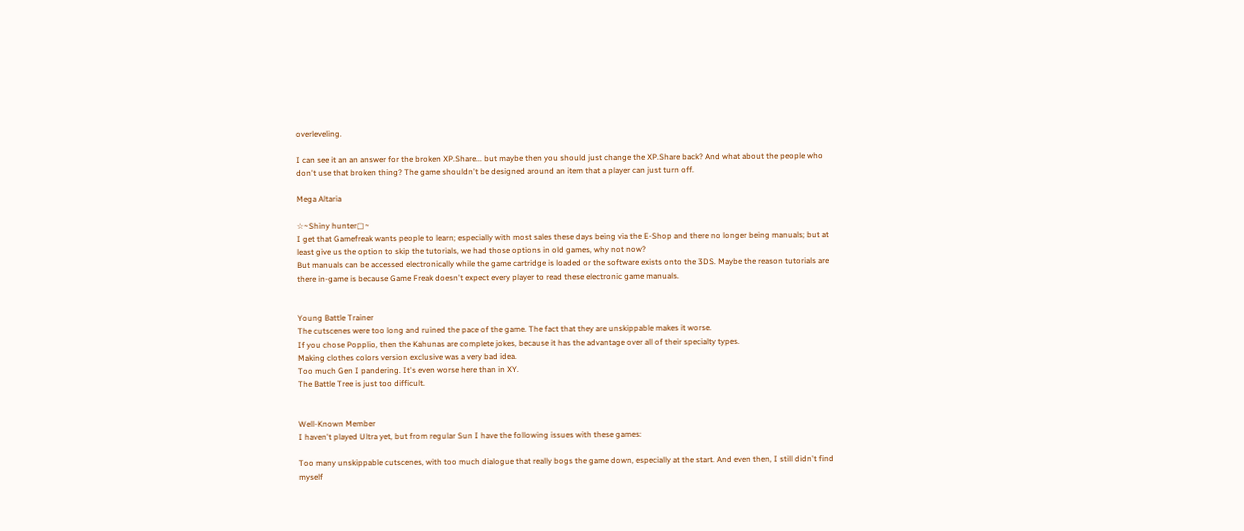overleveling.

I can see it an an answer for the broken XP.Share... but maybe then you should just change the XP.Share back? And what about the people who don't use that broken thing? The game shouldn't be designed around an item that a player can just turn off.

Mega Altaria

☆~Shiny hunter▢~
I get that Gamefreak wants people to learn; especially with most sales these days being via the E-Shop and there no longer being manuals; but at least give us the option to skip the tutorials, we had those options in old games, why not now?
But manuals can be accessed electronically while the game cartridge is loaded or the software exists onto the 3DS. Maybe the reason tutorials are there in-game is because Game Freak doesn't expect every player to read these electronic game manuals.


Young Battle Trainer
The cutscenes were too long and ruined the pace of the game. The fact that they are unskippable makes it worse.
If you chose Popplio, then the Kahunas are complete jokes, because it has the advantage over all of their specialty types.
Making clothes colors version exclusive was a very bad idea.
Too much Gen I pandering. It's even worse here than in XY.
The Battle Tree is just too difficult.


Well-Known Member
I haven't played Ultra yet, but from regular Sun I have the following issues with these games:

Too many unskippable cutscenes, with too much dialogue that really bogs the game down, especially at the start. And even then, I still didn't find myself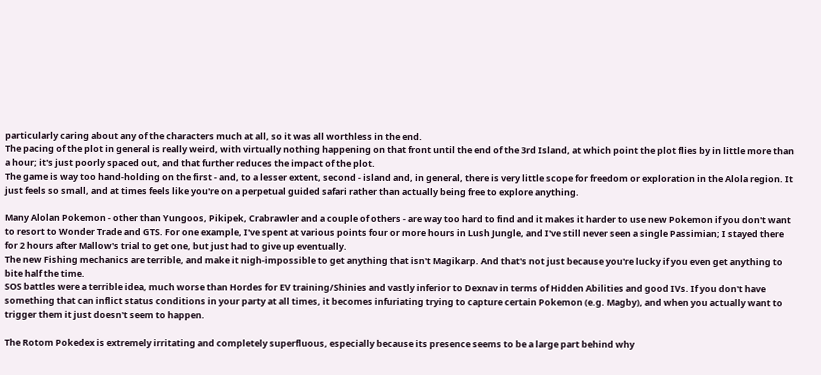particularly caring about any of the characters much at all, so it was all worthless in the end.
The pacing of the plot in general is really weird, with virtually nothing happening on that front until the end of the 3rd Island, at which point the plot flies by in little more than a hour; it's just poorly spaced out, and that further reduces the impact of the plot.
The game is way too hand-holding on the first - and, to a lesser extent, second - island and, in general, there is very little scope for freedom or exploration in the Alola region. It just feels so small, and at times feels like you're on a perpetual guided safari rather than actually being free to explore anything.

Many Alolan Pokemon - other than Yungoos, Pikipek, Crabrawler and a couple of others - are way too hard to find and it makes it harder to use new Pokemon if you don't want to resort to Wonder Trade and GTS. For one example, I've spent at various points four or more hours in Lush Jungle, and I've still never seen a single Passimian; I stayed there for 2 hours after Mallow's trial to get one, but just had to give up eventually.
The new Fishing mechanics are terrible, and make it nigh-impossible to get anything that isn't Magikarp. And that's not just because you're lucky if you even get anything to bite half the time.
SOS battles were a terrible idea, much worse than Hordes for EV training/Shinies and vastly inferior to Dexnav in terms of Hidden Abilities and good IVs. If you don't have something that can inflict status conditions in your party at all times, it becomes infuriating trying to capture certain Pokemon (e.g. Magby), and when you actually want to trigger them it just doesn't seem to happen.

The Rotom Pokedex is extremely irritating and completely superfluous, especially because its presence seems to be a large part behind why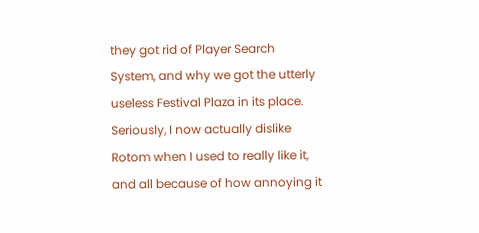they got rid of Player Search System, and why we got the utterly useless Festival Plaza in its place. Seriously, I now actually dislike Rotom when I used to really like it, and all because of how annoying it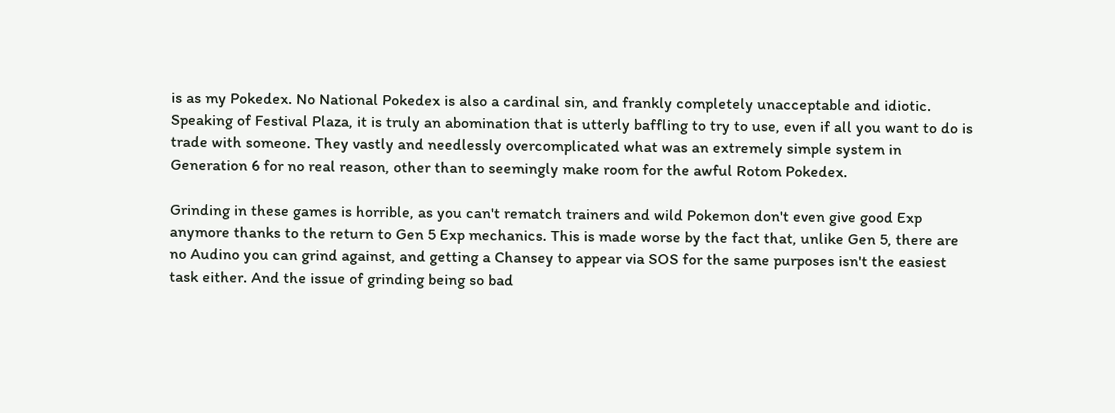is as my Pokedex. No National Pokedex is also a cardinal sin, and frankly completely unacceptable and idiotic.
Speaking of Festival Plaza, it is truly an abomination that is utterly baffling to try to use, even if all you want to do is trade with someone. They vastly and needlessly overcomplicated what was an extremely simple system in Generation 6 for no real reason, other than to seemingly make room for the awful Rotom Pokedex.

Grinding in these games is horrible, as you can't rematch trainers and wild Pokemon don't even give good Exp anymore thanks to the return to Gen 5 Exp mechanics. This is made worse by the fact that, unlike Gen 5, there are no Audino you can grind against, and getting a Chansey to appear via SOS for the same purposes isn't the easiest task either. And the issue of grinding being so bad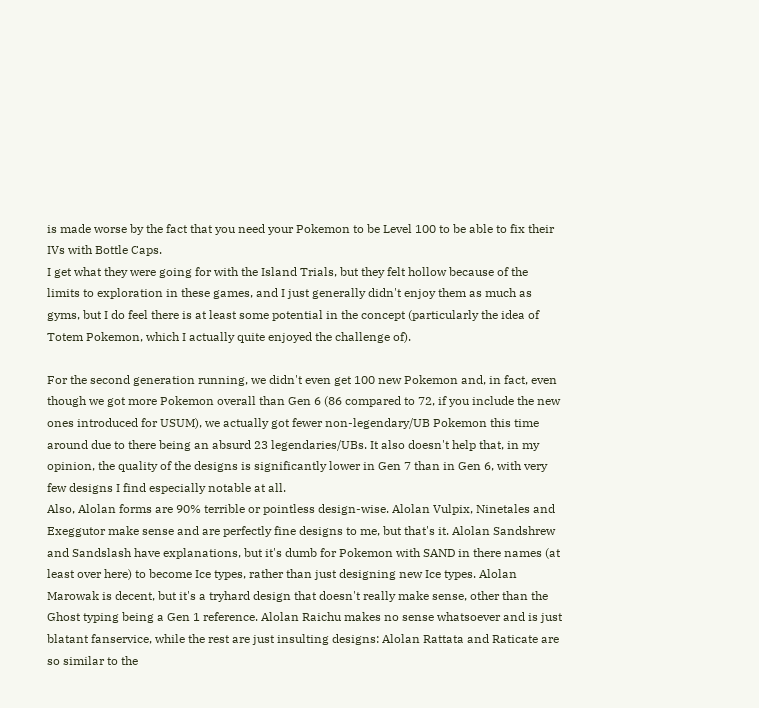is made worse by the fact that you need your Pokemon to be Level 100 to be able to fix their IVs with Bottle Caps.
I get what they were going for with the Island Trials, but they felt hollow because of the limits to exploration in these games, and I just generally didn't enjoy them as much as gyms, but I do feel there is at least some potential in the concept (particularly the idea of Totem Pokemon, which I actually quite enjoyed the challenge of).

For the second generation running, we didn't even get 100 new Pokemon and, in fact, even though we got more Pokemon overall than Gen 6 (86 compared to 72, if you include the new ones introduced for USUM), we actually got fewer non-legendary/UB Pokemon this time around due to there being an absurd 23 legendaries/UBs. It also doesn't help that, in my opinion, the quality of the designs is significantly lower in Gen 7 than in Gen 6, with very few designs I find especially notable at all.
Also, Alolan forms are 90% terrible or pointless design-wise. Alolan Vulpix, Ninetales and Exeggutor make sense and are perfectly fine designs to me, but that's it. Alolan Sandshrew and Sandslash have explanations, but it's dumb for Pokemon with SAND in there names (at least over here) to become Ice types, rather than just designing new Ice types. Alolan Marowak is decent, but it's a tryhard design that doesn't really make sense, other than the Ghost typing being a Gen 1 reference. Alolan Raichu makes no sense whatsoever and is just blatant fanservice, while the rest are just insulting designs: Alolan Rattata and Raticate are so similar to the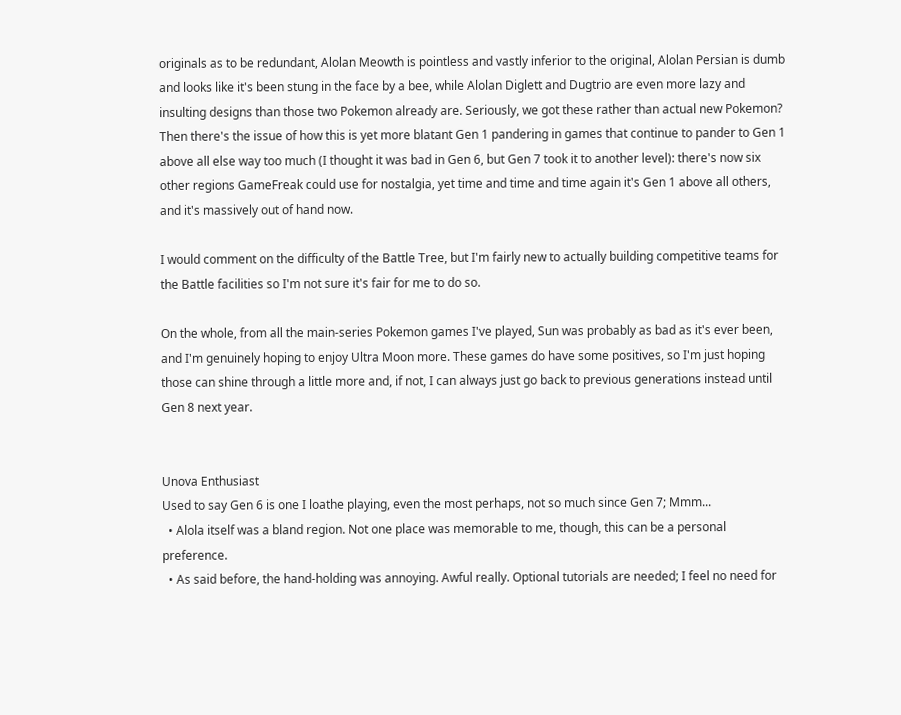originals as to be redundant, Alolan Meowth is pointless and vastly inferior to the original, Alolan Persian is dumb and looks like it's been stung in the face by a bee, while Alolan Diglett and Dugtrio are even more lazy and insulting designs than those two Pokemon already are. Seriously, we got these rather than actual new Pokemon? Then there's the issue of how this is yet more blatant Gen 1 pandering in games that continue to pander to Gen 1 above all else way too much (I thought it was bad in Gen 6, but Gen 7 took it to another level): there's now six other regions GameFreak could use for nostalgia, yet time and time and time again it's Gen 1 above all others, and it's massively out of hand now.

I would comment on the difficulty of the Battle Tree, but I'm fairly new to actually building competitive teams for the Battle facilities so I'm not sure it's fair for me to do so.

On the whole, from all the main-series Pokemon games I've played, Sun was probably as bad as it's ever been, and I'm genuinely hoping to enjoy Ultra Moon more. These games do have some positives, so I'm just hoping those can shine through a little more and, if not, I can always just go back to previous generations instead until Gen 8 next year.


Unova Enthusiast
Used to say Gen 6 is one I loathe playing, even the most perhaps, not so much since Gen 7; Mmm...
  • Alola itself was a bland region. Not one place was memorable to me, though, this can be a personal preference.
  • As said before, the hand-holding was annoying. Awful really. Optional tutorials are needed; I feel no need for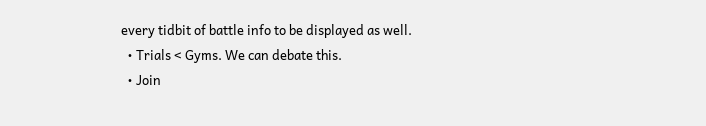every tidbit of battle info to be displayed as well.
  • Trials < Gyms. We can debate this.
  • Join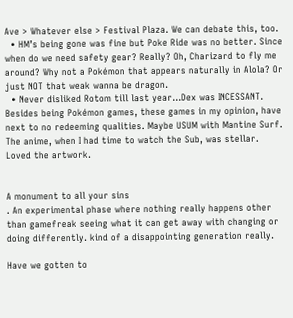Ave > Whatever else > Festival Plaza. We can debate this, too.
  • HM’s being gone was fine but Poke Ride was no better. Since when do we need safety gear? Really? Oh, Charizard to fly me around? Why not a Pokémon that appears naturally in Alola? Or just NOT that weak wanna be dragon.
  • Never disliked Rotom till last year...Dex was INCESSANT.
Besides being Pokémon games, these games in my opinion, have next to no redeeming qualities. Maybe USUM with Mantine Surf. The anime, when I had time to watch the Sub, was stellar. Loved the artwork.


A monument to all your sins
. An experimental phase where nothing really happens other than gamefreak seeing what it can get away with changing or doing differently. kind of a disappointing generation really.

Have we gotten to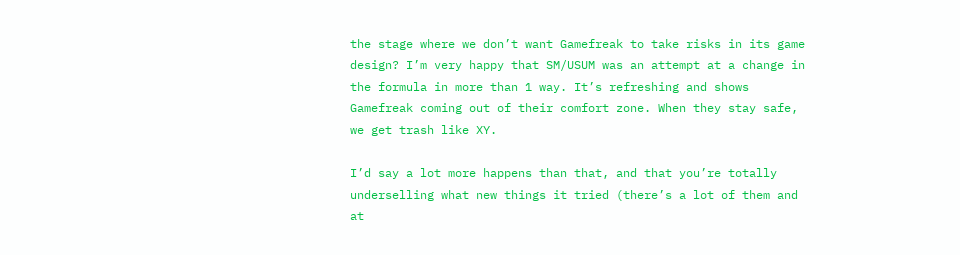the stage where we don’t want Gamefreak to take risks in its game design? I’m very happy that SM/USUM was an attempt at a change in the formula in more than 1 way. It’s refreshing and shows Gamefreak coming out of their comfort zone. When they stay safe, we get trash like XY.

I’d say a lot more happens than that, and that you’re totally underselling what new things it tried (there’s a lot of them and at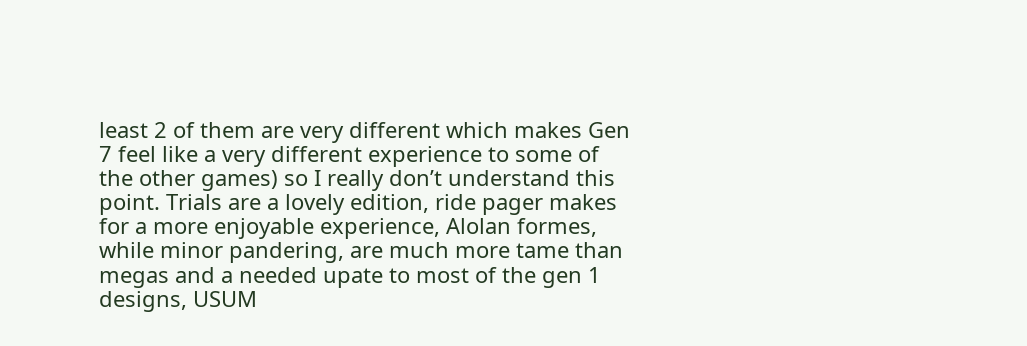least 2 of them are very different which makes Gen 7 feel like a very different experience to some of the other games) so I really don’t understand this point. Trials are a lovely edition, ride pager makes for a more enjoyable experience, Alolan formes, while minor pandering, are much more tame than megas and a needed upate to most of the gen 1 designs, USUM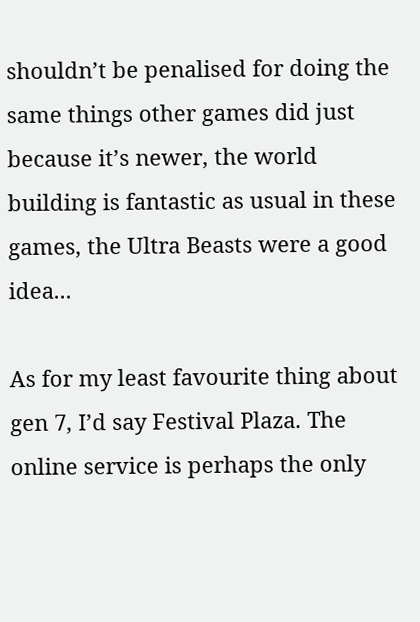shouldn’t be penalised for doing the same things other games did just because it’s newer, the world building is fantastic as usual in these games, the Ultra Beasts were a good idea...

As for my least favourite thing about gen 7, I’d say Festival Plaza. The online service is perhaps the only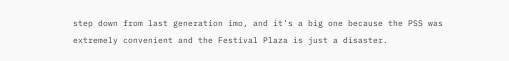step down from last generation imo, and it’s a big one because the PSS was extremely convenient and the Festival Plaza is just a disaster.